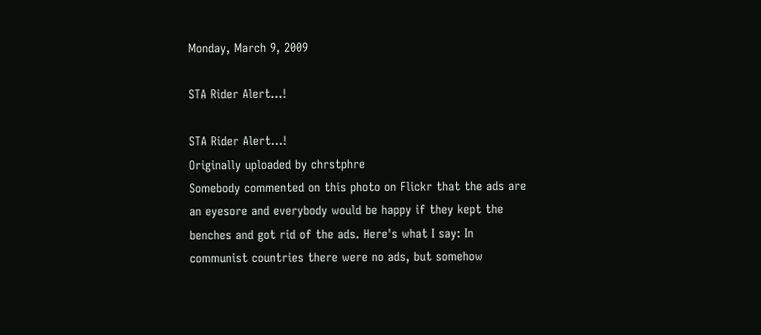Monday, March 9, 2009

STA Rider Alert...!

STA Rider Alert...!
Originally uploaded by chrstphre
Somebody commented on this photo on Flickr that the ads are an eyesore and everybody would be happy if they kept the benches and got rid of the ads. Here's what I say: In communist countries there were no ads, but somehow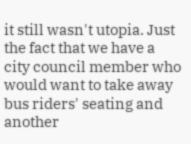it still wasn't utopia. Just the fact that we have a city council member who would want to take away bus riders' seating and another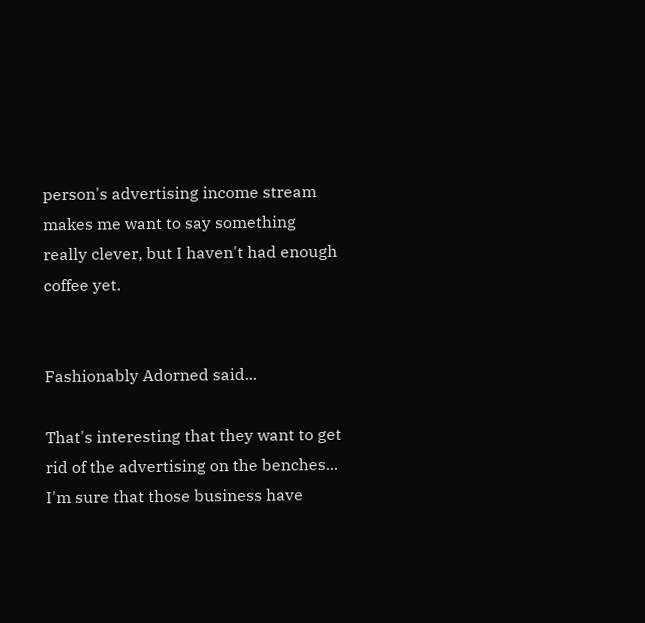person's advertising income stream makes me want to say something really clever, but I haven't had enough coffee yet.


Fashionably Adorned said...

That's interesting that they want to get rid of the advertising on the benches... I'm sure that those business have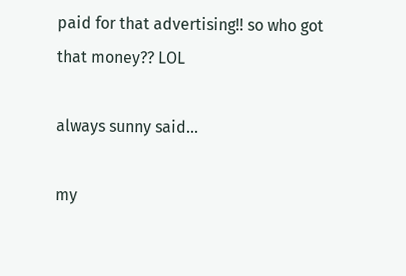paid for that advertising!! so who got that money?? LOL

always sunny said...

my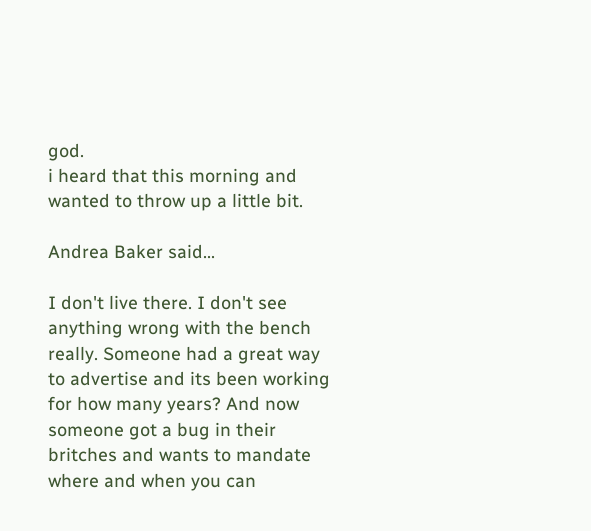god.
i heard that this morning and wanted to throw up a little bit.

Andrea Baker said...

I don't live there. I don't see anything wrong with the bench really. Someone had a great way to advertise and its been working for how many years? And now someone got a bug in their britches and wants to mandate where and when you can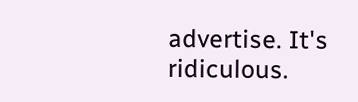advertise. It's ridiculous.